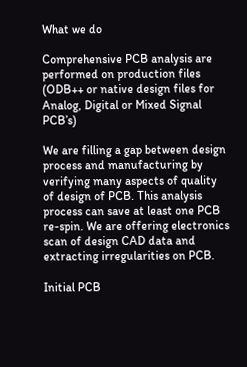What we do

Comprehensive PCB analysis are performed on production files (ODB++ or native design files for Analog, Digital or Mixed Signal PCB’s)

We are filling a gap between design process and manufacturing by verifying many aspects of quality of design of PCB. This analysis process can save at least one PCB re-spin. We are offering electronics scan of design CAD data and extracting irregularities on PCB.

Initial PCB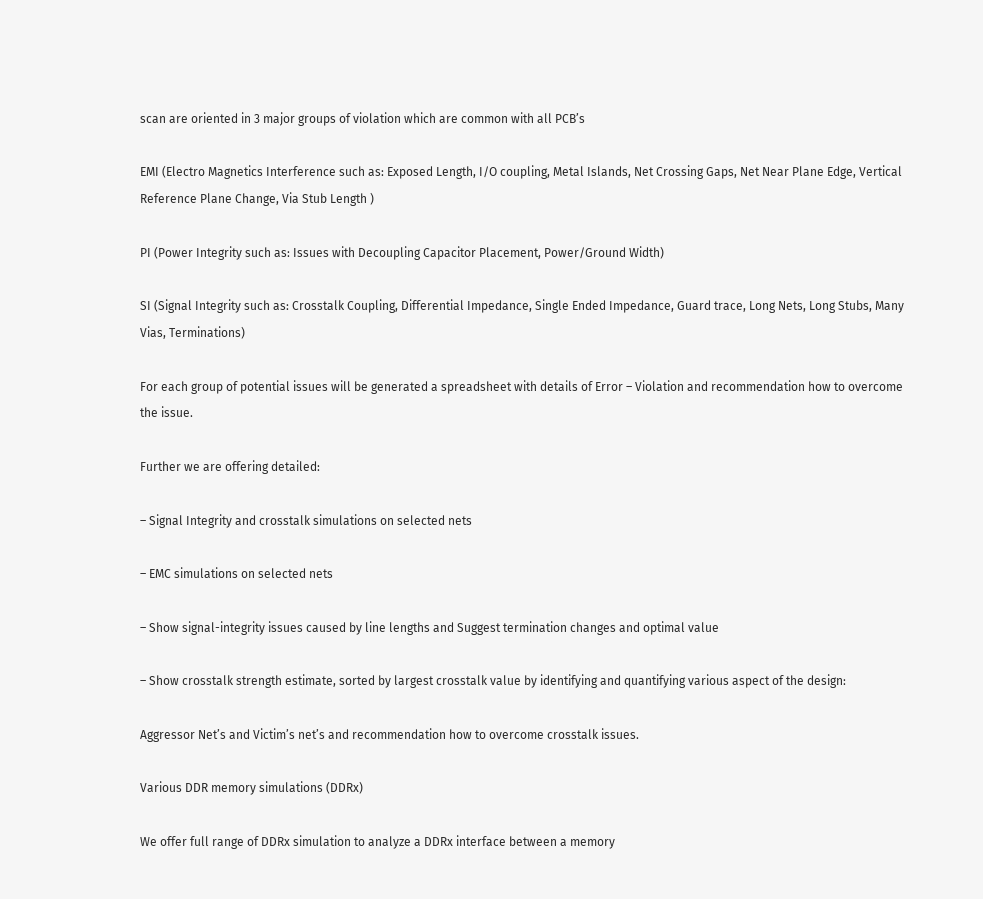scan are oriented in 3 major groups of violation which are common with all PCB’s

EMI (Electro Magnetics Interference such as: Exposed Length, I/O coupling, Metal Islands, Net Crossing Gaps, Net Near Plane Edge, Vertical Reference Plane Change, Via Stub Length )

PI (Power Integrity such as: Issues with Decoupling Capacitor Placement, Power/Ground Width)

SI (Signal Integrity such as: Crosstalk Coupling, Differential Impedance, Single Ended Impedance, Guard trace, Long Nets, Long Stubs, Many Vias, Terminations)

For each group of potential issues will be generated a spreadsheet with details of Error – Violation and recommendation how to overcome the issue.

Further we are offering detailed:

– Signal Integrity and crosstalk simulations on selected nets

– EMC simulations on selected nets

– Show signal-integrity issues caused by line lengths and Suggest termination changes and optimal value

– Show crosstalk strength estimate, sorted by largest crosstalk value by identifying and quantifying various aspect of the design:

Aggressor Net’s and Victim’s net’s and recommendation how to overcome crosstalk issues.

Various DDR memory simulations (DDRx)

We offer full range of DDRx simulation to analyze a DDRx interface between a memory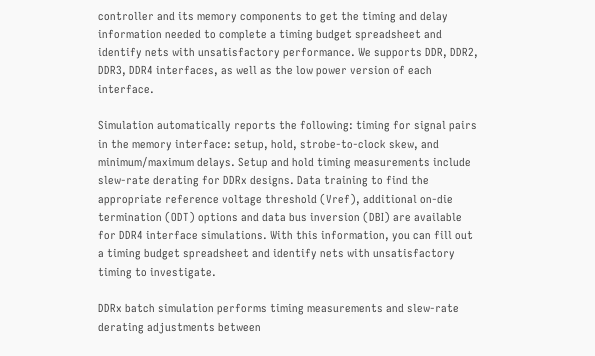controller and its memory components to get the timing and delay information needed to complete a timing budget spreadsheet and identify nets with unsatisfactory performance. We supports DDR, DDR2, DDR3, DDR4 interfaces, as well as the low power version of each interface.

Simulation automatically reports the following: timing for signal pairs in the memory interface: setup, hold, strobe-to-clock skew, and minimum/maximum delays. Setup and hold timing measurements include slew-rate derating for DDRx designs. Data training to find the appropriate reference voltage threshold (Vref), additional on-die termination (ODT) options and data bus inversion (DBI) are available for DDR4 interface simulations. With this information, you can fill out a timing budget spreadsheet and identify nets with unsatisfactory timing to investigate.

DDRx batch simulation performs timing measurements and slew-rate derating adjustments between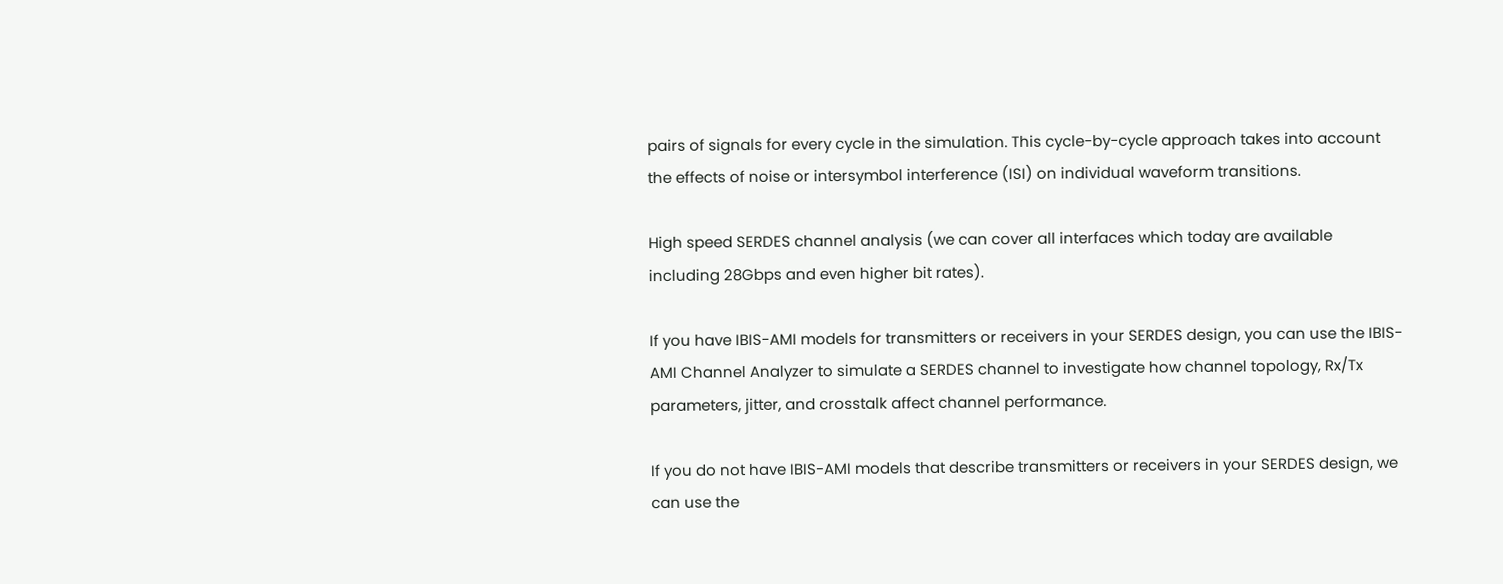pairs of signals for every cycle in the simulation. This cycle-by-cycle approach takes into account the effects of noise or intersymbol interference (ISI) on individual waveform transitions.

High speed SERDES channel analysis (we can cover all interfaces which today are available including 28Gbps and even higher bit rates).

If you have IBIS-AMI models for transmitters or receivers in your SERDES design, you can use the IBIS-AMI Channel Analyzer to simulate a SERDES channel to investigate how channel topology, Rx/Tx parameters, jitter, and crosstalk affect channel performance.

If you do not have IBIS-AMI models that describe transmitters or receivers in your SERDES design, we can use the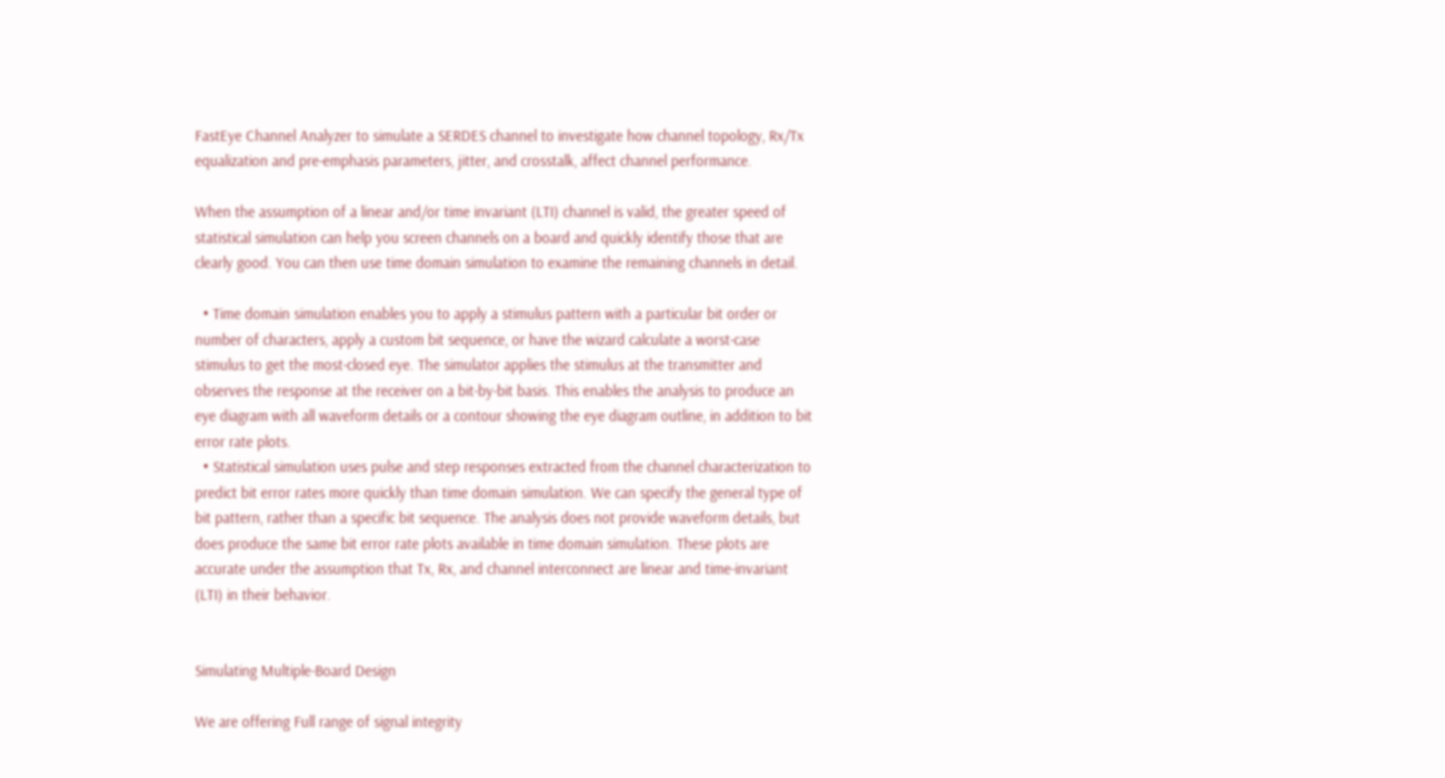FastEye Channel Analyzer to simulate a SERDES channel to investigate how channel topology, Rx/Tx equalization and pre-emphasis parameters, jitter, and crosstalk, affect channel performance.

When the assumption of a linear and/or time invariant (LTI) channel is valid, the greater speed of statistical simulation can help you screen channels on a board and quickly identify those that are clearly good. You can then use time domain simulation to examine the remaining channels in detail.

  • Time domain simulation enables you to apply a stimulus pattern with a particular bit order or number of characters, apply a custom bit sequence, or have the wizard calculate a worst-case stimulus to get the most-closed eye. The simulator applies the stimulus at the transmitter and observes the response at the receiver on a bit-by-bit basis. This enables the analysis to produce an eye diagram with all waveform details or a contour showing the eye diagram outline, in addition to bit error rate plots.
  • Statistical simulation uses pulse and step responses extracted from the channel characterization to predict bit error rates more quickly than time domain simulation. We can specify the general type of bit pattern, rather than a specific bit sequence. The analysis does not provide waveform details, but does produce the same bit error rate plots available in time domain simulation. These plots are accurate under the assumption that Tx, Rx, and channel interconnect are linear and time-invariant (LTI) in their behavior.


Simulating Multiple-Board Design

We are offering Full range of signal integrity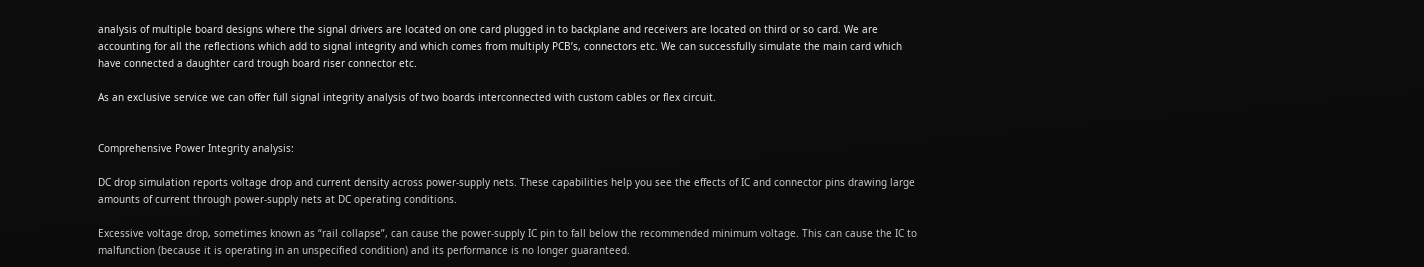analysis of multiple board designs where the signal drivers are located on one card plugged in to backplane and receivers are located on third or so card. We are accounting for all the reflections which add to signal integrity and which comes from multiply PCB’s, connectors etc. We can successfully simulate the main card which have connected a daughter card trough board riser connector etc.

As an exclusive service we can offer full signal integrity analysis of two boards interconnected with custom cables or flex circuit.


Comprehensive Power Integrity analysis:

DC drop simulation reports voltage drop and current density across power-supply nets. These capabilities help you see the effects of IC and connector pins drawing large amounts of current through power-supply nets at DC operating conditions.

Excessive voltage drop, sometimes known as “rail collapse”, can cause the power-supply IC pin to fall below the recommended minimum voltage. This can cause the IC to malfunction (because it is operating in an unspecified condition) and its performance is no longer guaranteed.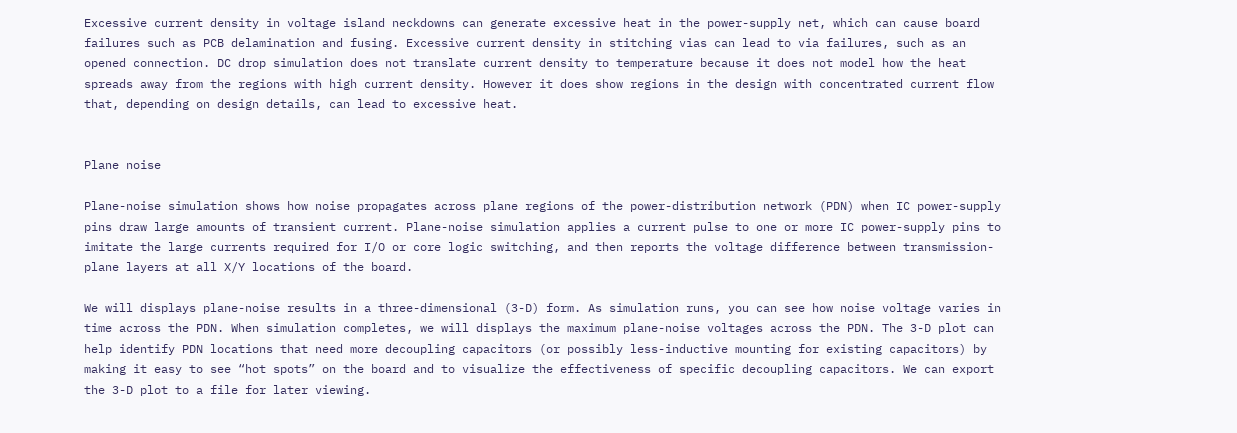Excessive current density in voltage island neckdowns can generate excessive heat in the power-supply net, which can cause board failures such as PCB delamination and fusing. Excessive current density in stitching vias can lead to via failures, such as an opened connection. DC drop simulation does not translate current density to temperature because it does not model how the heat spreads away from the regions with high current density. However it does show regions in the design with concentrated current flow that, depending on design details, can lead to excessive heat.


Plane noise

Plane-noise simulation shows how noise propagates across plane regions of the power-distribution network (PDN) when IC power-supply pins draw large amounts of transient current. Plane-noise simulation applies a current pulse to one or more IC power-supply pins to imitate the large currents required for I/O or core logic switching, and then reports the voltage difference between transmission-plane layers at all X/Y locations of the board.

We will displays plane-noise results in a three-dimensional (3-D) form. As simulation runs, you can see how noise voltage varies in time across the PDN. When simulation completes, we will displays the maximum plane-noise voltages across the PDN. The 3-D plot can help identify PDN locations that need more decoupling capacitors (or possibly less-inductive mounting for existing capacitors) by making it easy to see “hot spots” on the board and to visualize the effectiveness of specific decoupling capacitors. We can export  the 3-D plot to a file for later viewing.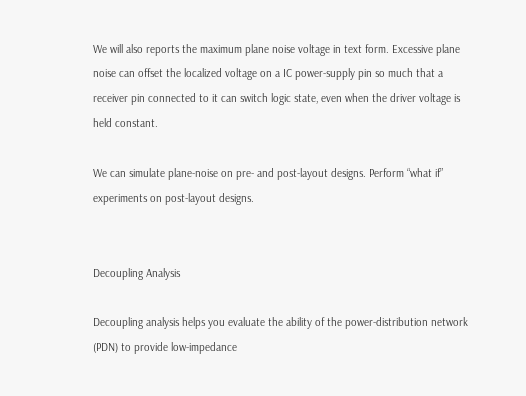We will also reports the maximum plane noise voltage in text form. Excessive plane noise can offset the localized voltage on a IC power-supply pin so much that a receiver pin connected to it can switch logic state, even when the driver voltage is held constant.

We can simulate plane-noise on pre- and post-layout designs. Perform “what if” experiments on post-layout designs.


Decoupling Analysis

Decoupling analysis helps you evaluate the ability of the power-distribution network (PDN) to provide low-impedance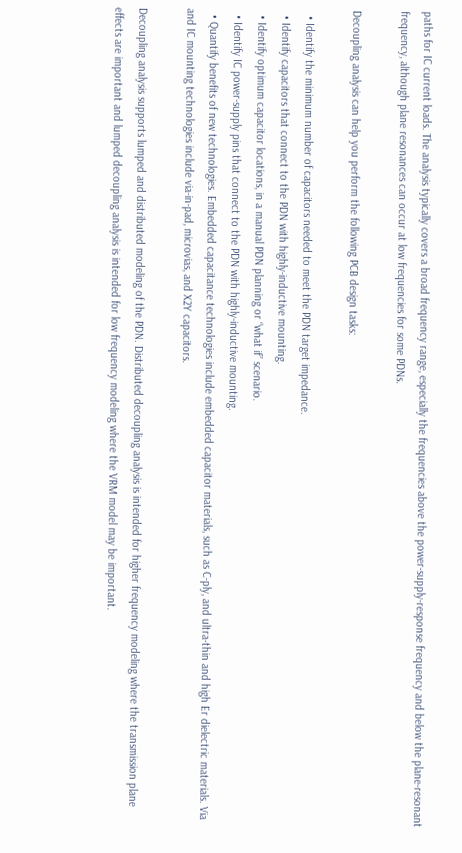paths for IC current loads. The analysis typically covers a broad frequency range, especially the frequencies above the power-supply-response frequency and below the plane-resonant frequency, although plane resonances can occur at low frequencies for some PDNs.

Decoupling analysis can help you perform the following PCB design tasks:

  • Identify the minimum number of capacitors needed to meet the PDN target impedance.
  • Identify capacitors that connect to the PDN with highly-inductive mounting.
  • Identify optimum capacitor locations, in a manual PDN planning or “what if” scenario.
  • Identify IC power-supply pins that connect to the PDN with highly-inductive mounting.
  • Quantify benefits of new technologies. Embedded capacitance technologies include embedded capacitor materials, such as C-ply, and ultra-thin and high Er dielectric materials. Via and IC mounting technologies include via-in-pad, microvias, and X2Y capacitors.

Decoupling analysis supports lumped and distributed modeling of the PDN. Distributed decoupling analysis is intended for higher frequency modeling where the transmission plane effects are important and lumped decoupling analysis is intended for low frequency modeling where the VRM model may be important.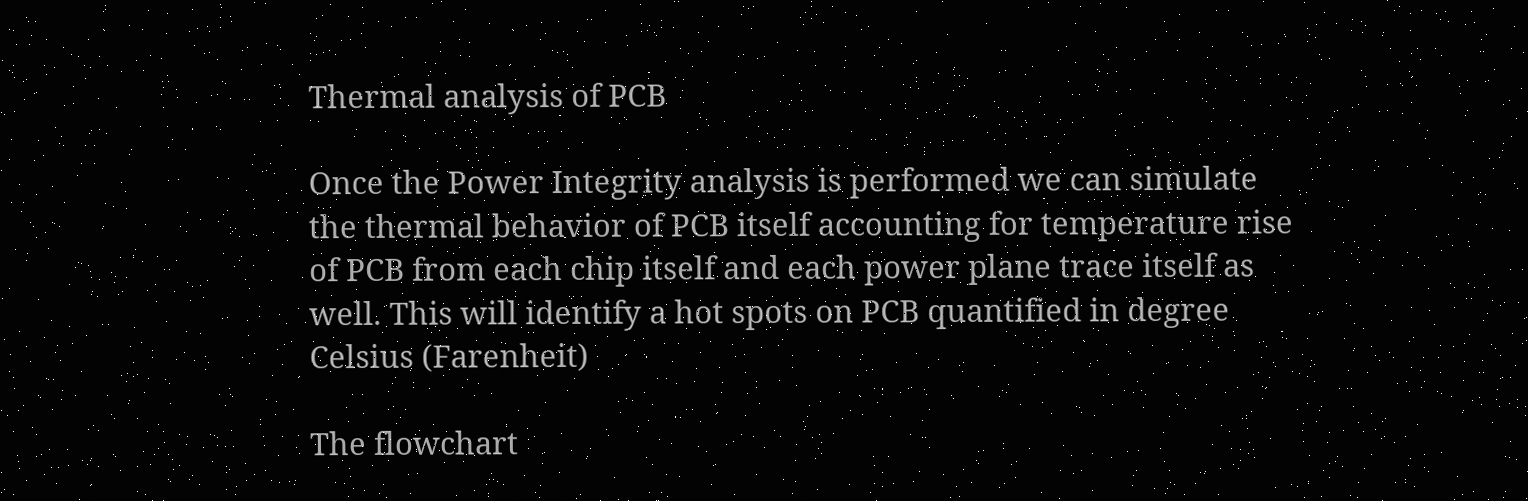Thermal analysis of PCB

Once the Power Integrity analysis is performed we can simulate the thermal behavior of PCB itself accounting for temperature rise of PCB from each chip itself and each power plane trace itself as well. This will identify a hot spots on PCB quantified in degree Celsius (Farenheit)

The flowchart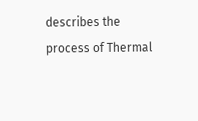describes the process of Thermal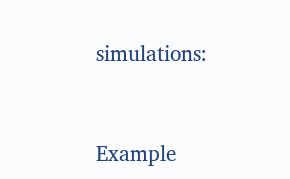simulations:


Example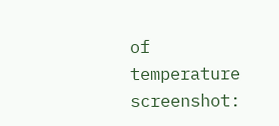of temperature screenshot: